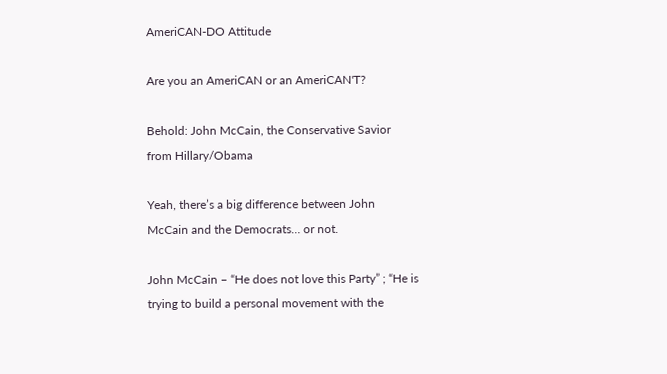AmeriCAN-DO Attitude

Are you an AmeriCAN or an AmeriCAN'T?

Behold: John McCain, the Conservative Savior from Hillary/Obama

Yeah, there’s a big difference between John McCain and the Democrats… or not.

John McCain – “He does not love this Party” ; “He is trying to build a personal movement with the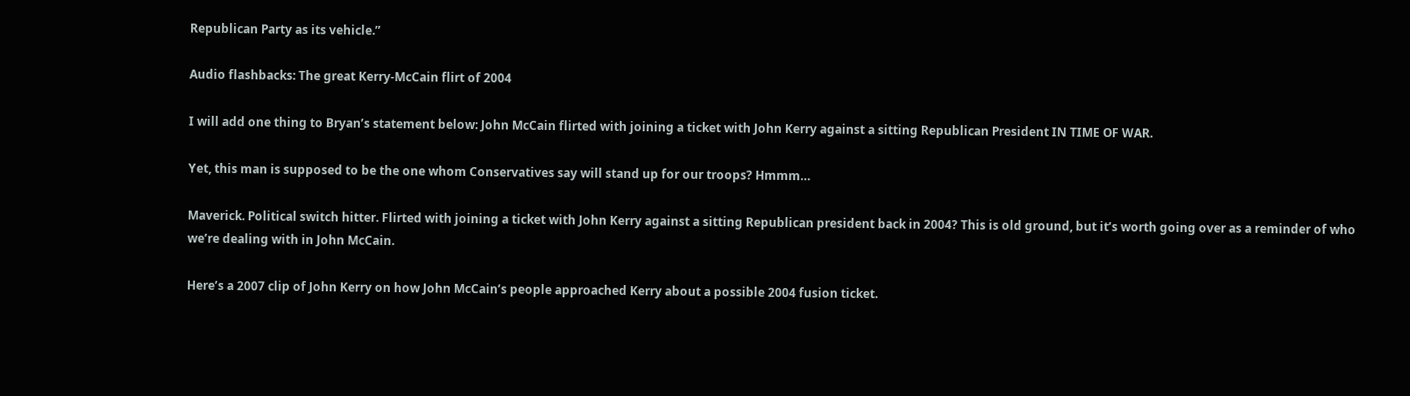Republican Party as its vehicle.”

Audio flashbacks: The great Kerry-McCain flirt of 2004

I will add one thing to Bryan’s statement below: John McCain flirted with joining a ticket with John Kerry against a sitting Republican President IN TIME OF WAR.

Yet, this man is supposed to be the one whom Conservatives say will stand up for our troops? Hmmm…

Maverick. Political switch hitter. Flirted with joining a ticket with John Kerry against a sitting Republican president back in 2004? This is old ground, but it’s worth going over as a reminder of who we’re dealing with in John McCain.

Here’s a 2007 clip of John Kerry on how John McCain’s people approached Kerry about a possible 2004 fusion ticket.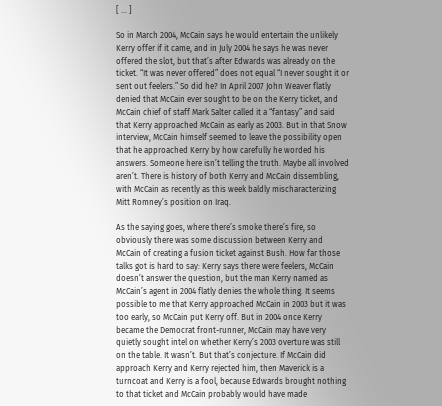[ … ]

So in March 2004, McCain says he would entertain the unlikely Kerry offer if it came, and in July 2004 he says he was never offered the slot, but that’s after Edwards was already on the ticket. “It was never offered” does not equal “I never sought it or sent out feelers.” So did he? In April 2007 John Weaver flatly denied that McCain ever sought to be on the Kerry ticket, and McCain chief of staff Mark Salter called it a “fantasy” and said that Kerry approached McCain as early as 2003. But in that Snow interview, McCain himself seemed to leave the possibility open that he approached Kerry by how carefully he worded his answers. Someone here isn’t telling the truth. Maybe all involved aren’t. There is history of both Kerry and McCain dissembling, with McCain as recently as this week baldly mischaracterizing Mitt Romney’s position on Iraq.

As the saying goes, where there’s smoke there’s fire, so obviously there was some discussion between Kerry and McCain of creating a fusion ticket against Bush. How far those talks got is hard to say: Kerry says there were feelers, McCain doesn’t answer the question, but the man Kerry named as McCain’s agent in 2004 flatly denies the whole thing. It seems possible to me that Kerry approached McCain in 2003 but it was too early, so McCain put Kerry off. But in 2004 once Kerry became the Democrat front-runner, McCain may have very quietly sought intel on whether Kerry’s 2003 overture was still on the table. It wasn’t. But that’s conjecture. If McCain did approach Kerry and Kerry rejected him, then Maverick is a turncoat and Kerry is a fool, because Edwards brought nothing to that ticket and McCain probably would have made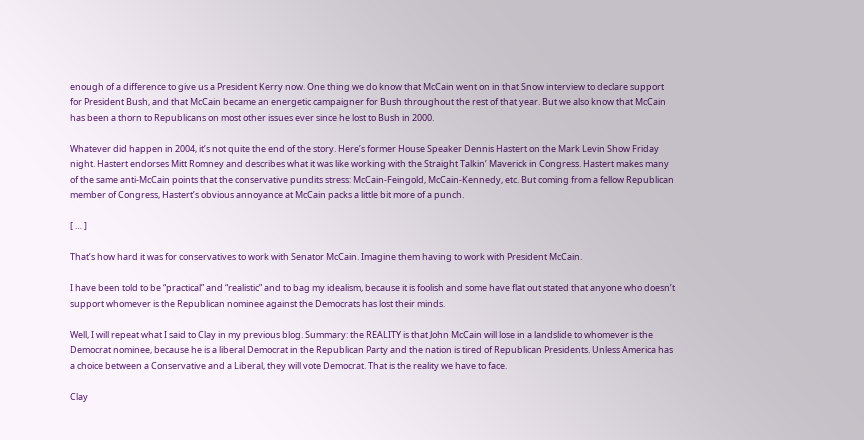enough of a difference to give us a President Kerry now. One thing we do know that McCain went on in that Snow interview to declare support for President Bush, and that McCain became an energetic campaigner for Bush throughout the rest of that year. But we also know that McCain has been a thorn to Republicans on most other issues ever since he lost to Bush in 2000.

Whatever did happen in 2004, it’s not quite the end of the story. Here’s former House Speaker Dennis Hastert on the Mark Levin Show Friday night. Hastert endorses Mitt Romney and describes what it was like working with the Straight Talkin’ Maverick in Congress. Hastert makes many of the same anti-McCain points that the conservative pundits stress: McCain-Feingold, McCain-Kennedy, etc. But coming from a fellow Republican member of Congress, Hastert’s obvious annoyance at McCain packs a little bit more of a punch.

[ … ]

That’s how hard it was for conservatives to work with Senator McCain. Imagine them having to work with President McCain.

I have been told to be “practical” and “realistic” and to bag my idealism, because it is foolish and some have flat out stated that anyone who doesn’t support whomever is the Republican nominee against the Democrats has lost their minds.

Well, I will repeat what I said to Clay in my previous blog. Summary: the REALITY is that John McCain will lose in a landslide to whomever is the Democrat nominee, because he is a liberal Democrat in the Republican Party and the nation is tired of Republican Presidents. Unless America has a choice between a Conservative and a Liberal, they will vote Democrat. That is the reality we have to face.

Clay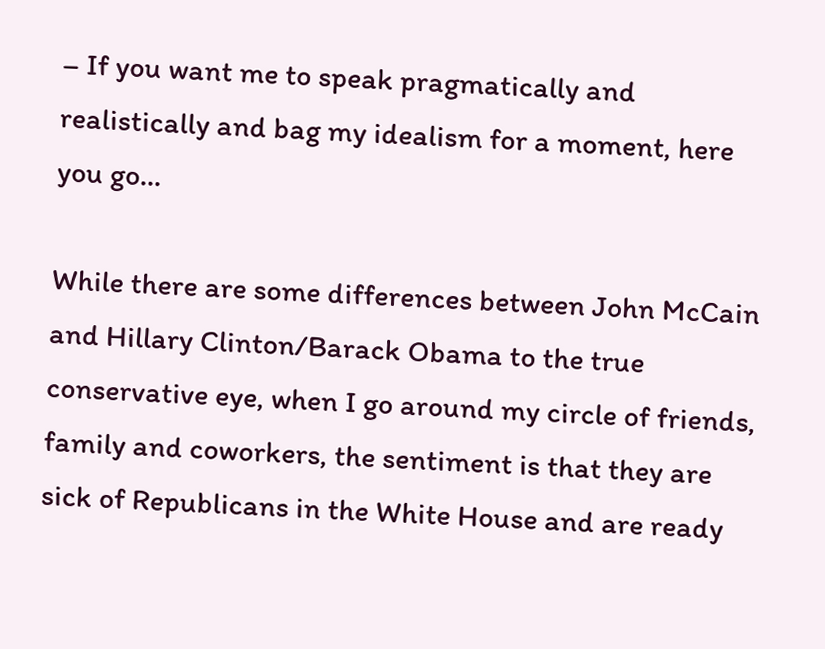– If you want me to speak pragmatically and realistically and bag my idealism for a moment, here you go…

While there are some differences between John McCain and Hillary Clinton/Barack Obama to the true conservative eye, when I go around my circle of friends, family and coworkers, the sentiment is that they are sick of Republicans in the White House and are ready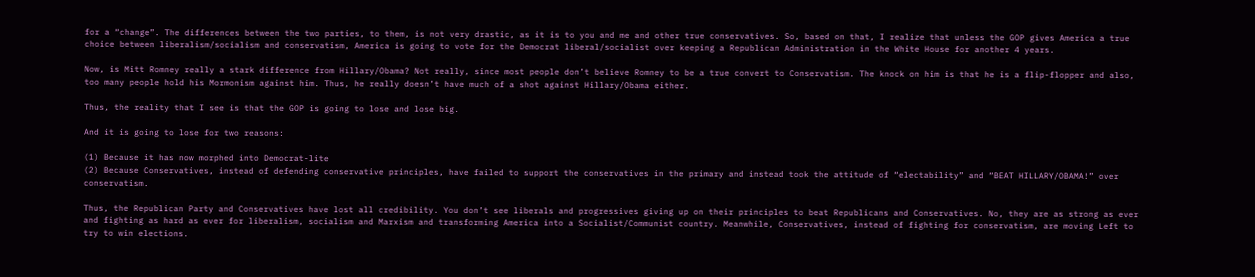for a “change”. The differences between the two parties, to them, is not very drastic, as it is to you and me and other true conservatives. So, based on that, I realize that unless the GOP gives America a true choice between liberalism/socialism and conservatism, America is going to vote for the Democrat liberal/socialist over keeping a Republican Administration in the White House for another 4 years.

Now, is Mitt Romney really a stark difference from Hillary/Obama? Not really, since most people don’t believe Romney to be a true convert to Conservatism. The knock on him is that he is a flip-flopper and also, too many people hold his Mormonism against him. Thus, he really doesn’t have much of a shot against Hillary/Obama either.

Thus, the reality that I see is that the GOP is going to lose and lose big.

And it is going to lose for two reasons:

(1) Because it has now morphed into Democrat-lite
(2) Because Conservatives, instead of defending conservative principles, have failed to support the conservatives in the primary and instead took the attitude of “electability” and “BEAT HILLARY/OBAMA!” over conservatism.

Thus, the Republican Party and Conservatives have lost all credibility. You don’t see liberals and progressives giving up on their principles to beat Republicans and Conservatives. No, they are as strong as ever and fighting as hard as ever for liberalism, socialism and Marxism and transforming America into a Socialist/Communist country. Meanwhile, Conservatives, instead of fighting for conservatism, are moving Left to try to win elections.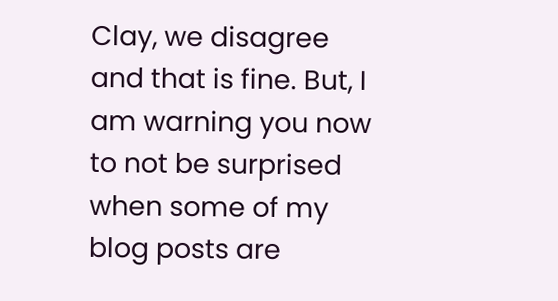Clay, we disagree and that is fine. But, I am warning you now to not be surprised when some of my blog posts are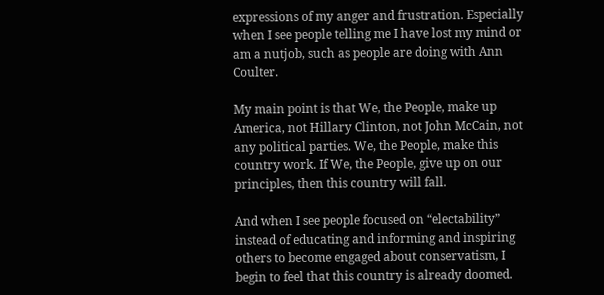expressions of my anger and frustration. Especially when I see people telling me I have lost my mind or am a nutjob, such as people are doing with Ann Coulter.

My main point is that We, the People, make up America, not Hillary Clinton, not John McCain, not any political parties. We, the People, make this country work. If We, the People, give up on our principles, then this country will fall.

And when I see people focused on “electability” instead of educating and informing and inspiring others to become engaged about conservatism, I begin to feel that this country is already doomed.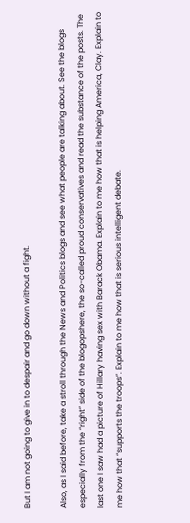But I am not going to give in to despair and go down without a fight.

Also, as I said before, take a stroll through the News and Politics blogs and see what people are talking about. See the blogs especially from the “right” side of the blogopshere, the so-called proud conservatives and read the substance of the posts. The last one I saw had a picture of Hillary having sex with Barack Obama. Explain to me how that is helping America, Clay. Explain to me how that “supports the troops”. Explain to me how that is serious intelligent debate.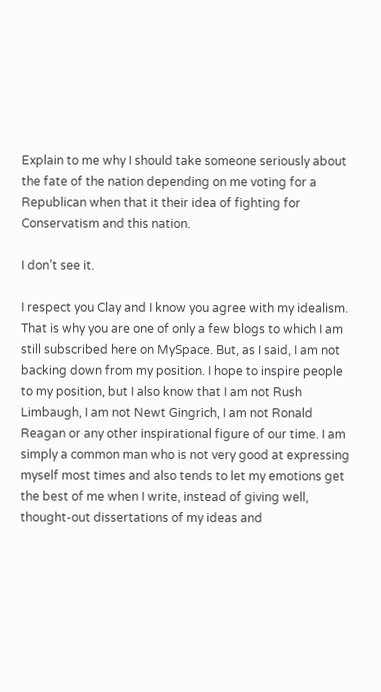Explain to me why I should take someone seriously about the fate of the nation depending on me voting for a Republican when that it their idea of fighting for Conservatism and this nation.

I don’t see it.

I respect you Clay and I know you agree with my idealism. That is why you are one of only a few blogs to which I am still subscribed here on MySpace. But, as I said, I am not backing down from my position. I hope to inspire people to my position, but I also know that I am not Rush Limbaugh, I am not Newt Gingrich, I am not Ronald Reagan or any other inspirational figure of our time. I am simply a common man who is not very good at expressing myself most times and also tends to let my emotions get the best of me when I write, instead of giving well, thought-out dissertations of my ideas and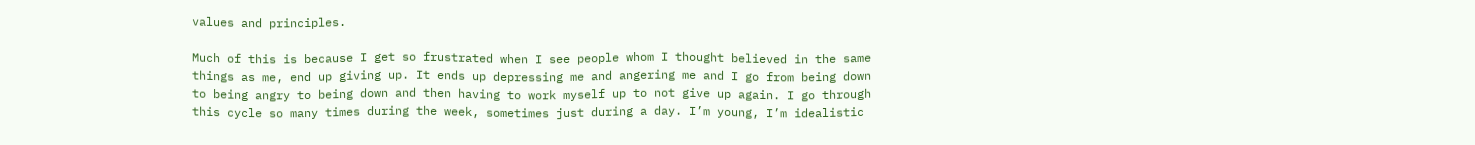values and principles.

Much of this is because I get so frustrated when I see people whom I thought believed in the same things as me, end up giving up. It ends up depressing me and angering me and I go from being down to being angry to being down and then having to work myself up to not give up again. I go through this cycle so many times during the week, sometimes just during a day. I’m young, I’m idealistic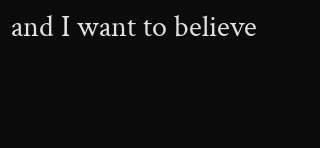and I want to believe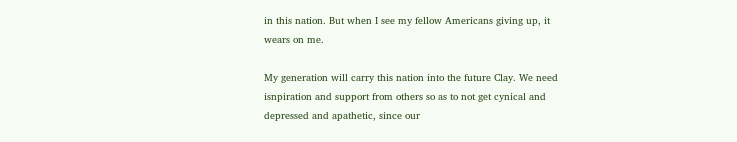in this nation. But when I see my fellow Americans giving up, it wears on me.

My generation will carry this nation into the future Clay. We need isnpiration and support from others so as to not get cynical and depressed and apathetic, since our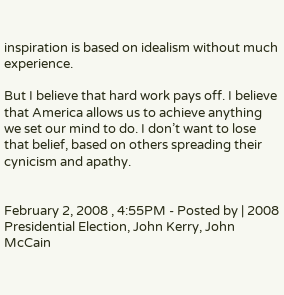inspiration is based on idealism without much experience.

But I believe that hard work pays off. I believe that America allows us to achieve anything we set our mind to do. I don’t want to lose that belief, based on others spreading their cynicism and apathy.


February 2, 2008 , 4:55PM - Posted by | 2008 Presidential Election, John Kerry, John McCain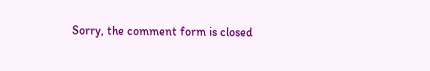Sorry, the comment form is closed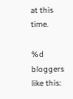at this time.

%d bloggers like this: